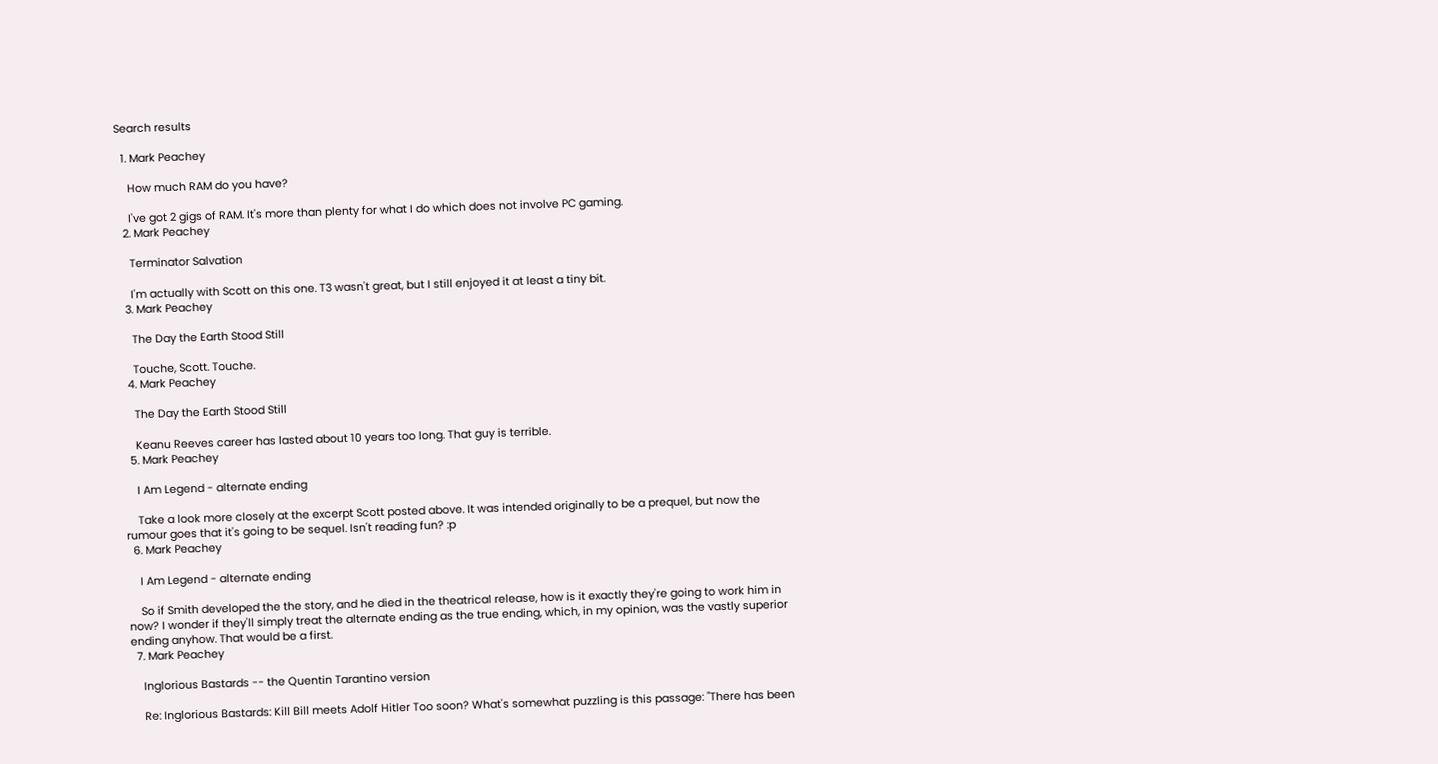Search results

  1. Mark Peachey

    How much RAM do you have?

    I've got 2 gigs of RAM. It's more than plenty for what I do which does not involve PC gaming.
  2. Mark Peachey

    Terminator Salvation

    I'm actually with Scott on this one. T3 wasn't great, but I still enjoyed it at least a tiny bit.
  3. Mark Peachey

    The Day the Earth Stood Still

    Touche, Scott. Touche.
  4. Mark Peachey

    The Day the Earth Stood Still

    Keanu Reeves career has lasted about 10 years too long. That guy is terrible.
  5. Mark Peachey

    I Am Legend - alternate ending

    Take a look more closely at the excerpt Scott posted above. It was intended originally to be a prequel, but now the rumour goes that it's going to be sequel. Isn't reading fun? :p
  6. Mark Peachey

    I Am Legend - alternate ending

    So if Smith developed the the story, and he died in the theatrical release, how is it exactly they're going to work him in now? I wonder if they'll simply treat the alternate ending as the true ending, which, in my opinion, was the vastly superior ending anyhow. That would be a first.
  7. Mark Peachey

    Inglorious Bastards -- the Quentin Tarantino version

    Re: Inglorious Bastards: Kill Bill meets Adolf Hitler Too soon? What's somewhat puzzling is this passage: "There has been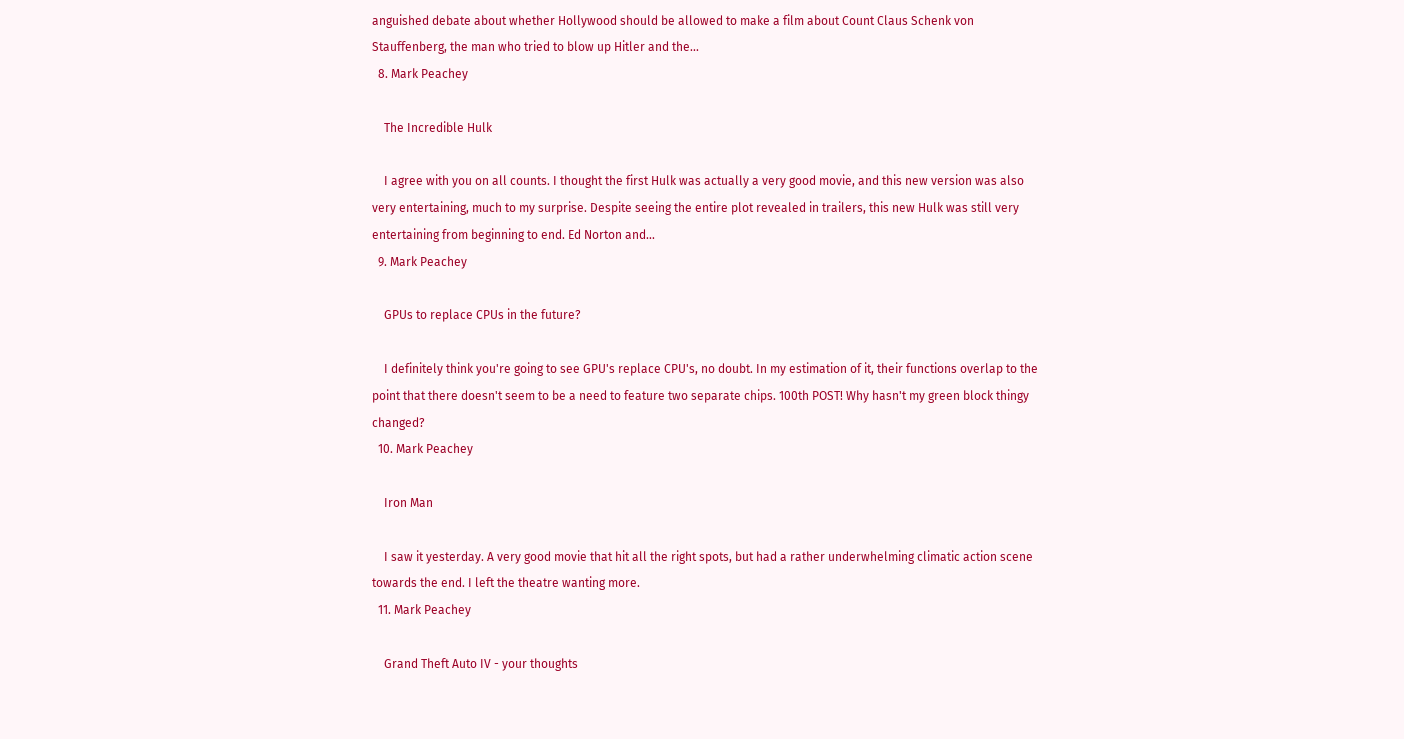anguished debate about whether Hollywood should be allowed to make a film about Count Claus Schenk von Stauffenberg, the man who tried to blow up Hitler and the...
  8. Mark Peachey

    The Incredible Hulk

    I agree with you on all counts. I thought the first Hulk was actually a very good movie, and this new version was also very entertaining, much to my surprise. Despite seeing the entire plot revealed in trailers, this new Hulk was still very entertaining from beginning to end. Ed Norton and...
  9. Mark Peachey

    GPUs to replace CPUs in the future?

    I definitely think you're going to see GPU's replace CPU's, no doubt. In my estimation of it, their functions overlap to the point that there doesn't seem to be a need to feature two separate chips. 100th POST! Why hasn't my green block thingy changed?
  10. Mark Peachey

    Iron Man

    I saw it yesterday. A very good movie that hit all the right spots, but had a rather underwhelming climatic action scene towards the end. I left the theatre wanting more.
  11. Mark Peachey

    Grand Theft Auto IV - your thoughts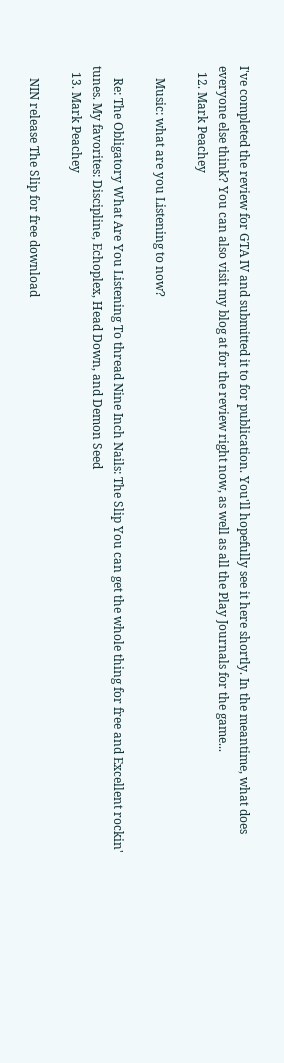I've completed the review for GTA IV and submitted it to for publication. You'll hopefully see it here shortly. In the meantime, what does everyone else think? You can also visit my blog at for the review right now, as well as all the Play Journals for the game...
  12. Mark Peachey

    Music: what are you Listening to now?

    Re: The Obligatory What Are You Listening To thread Nine Inch Nails: The Slip You can get the whole thing for free and Excellent rockin' tunes. My favorites: Discipline, Echoplex, Head Down, and Demon Seed
  13. Mark Peachey

    NIN release The Slip for free download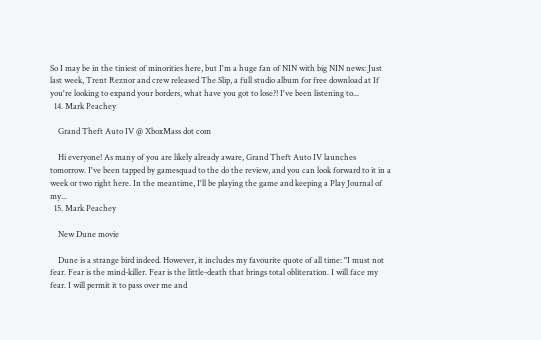So I may be in the tiniest of minorities here, but I'm a huge fan of NIN with big NIN news: Just last week, Trent Reznor and crew released The Slip, a full studio album for free download at If you're looking to expand your borders, what have you got to lose?! I've been listening to...
  14. Mark Peachey

    Grand Theft Auto IV @ XboxMass dot com

    Hi everyone! As many of you are likely already aware, Grand Theft Auto IV launches tomorrow. I've been tapped by gamesquad to the do the review, and you can look forward to it in a week or two right here. In the meantime, I'll be playing the game and keeping a Play Journal of my...
  15. Mark Peachey

    New Dune movie

    Dune is a strange bird indeed. However, it includes my favourite quote of all time: "I must not fear. Fear is the mind-killer. Fear is the little-death that brings total obliteration. I will face my fear. I will permit it to pass over me and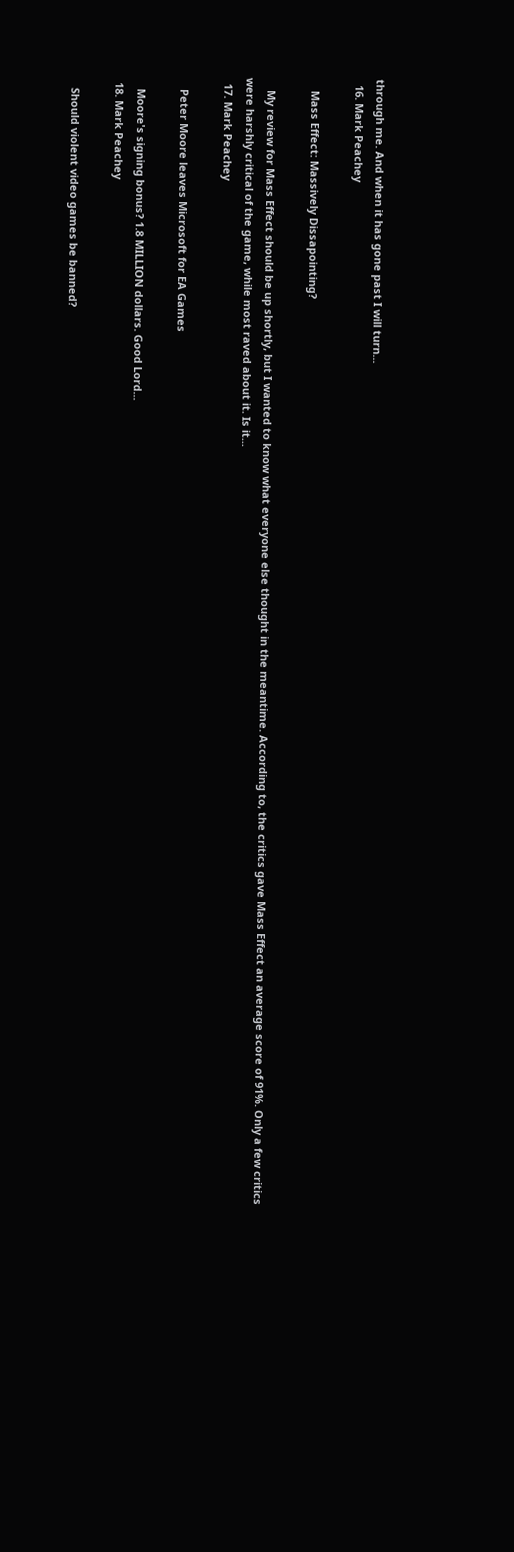through me. And when it has gone past I will turn...
  16. Mark Peachey

    Mass Effect: Massively Dissapointing?

    My review for Mass Effect should be up shortly, but I wanted to know what everyone else thought in the meantime. According to, the critics gave Mass Effect an average score of 91%. Only a few critics were harshly critical of the game, while most raved about it. Is it...
  17. Mark Peachey

    Peter Moore leaves Microsoft for EA Games

    Moore's signing bonus? 1.8 MILLION dollars. Good Lord...
  18. Mark Peachey

    Should violent video games be banned?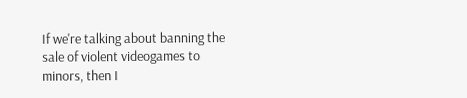If we're talking about banning the sale of violent videogames to minors, then I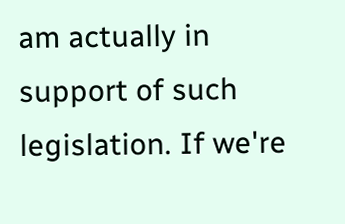am actually in support of such legislation. If we're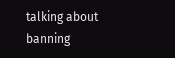talking about banning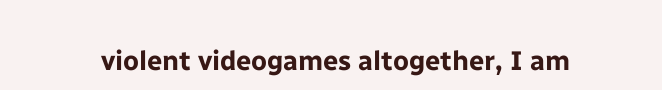violent videogames altogether, I am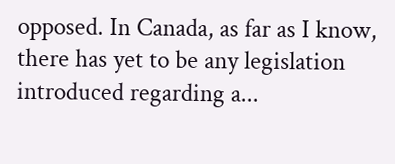opposed. In Canada, as far as I know, there has yet to be any legislation introduced regarding a...